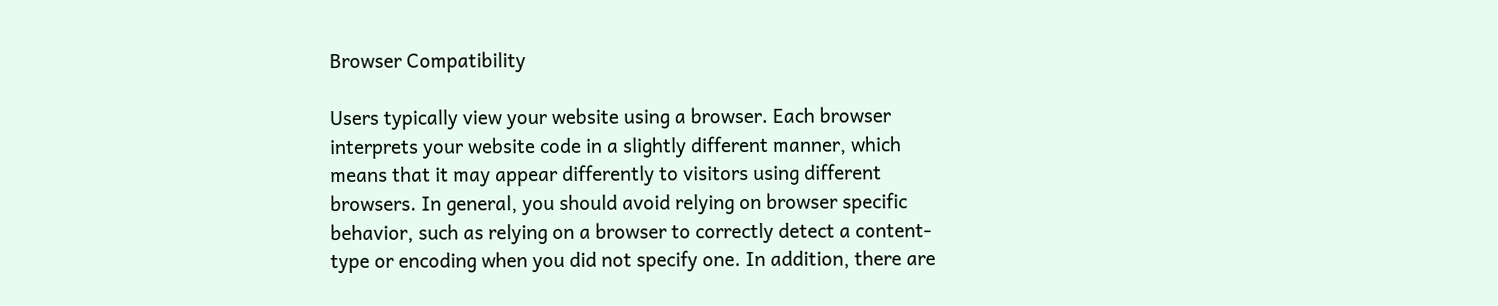Browser Compatibility

Users typically view your website using a browser. Each browser interprets your website code in a slightly different manner, which means that it may appear differently to visitors using different browsers. In general, you should avoid relying on browser specific behavior, such as relying on a browser to correctly detect a content-type or encoding when you did not specify one. In addition, there are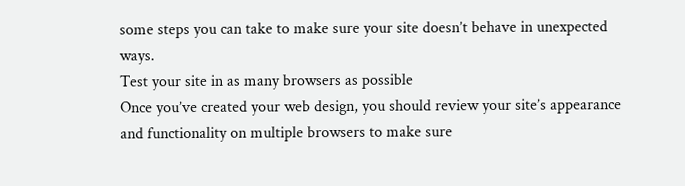some steps you can take to make sure your site doesn’t behave in unexpected ways.
Test your site in as many browsers as possible
Once you’ve created your web design, you should review your site’s appearance and functionality on multiple browsers to make sure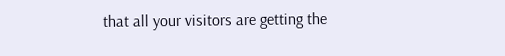that all your visitors are getting the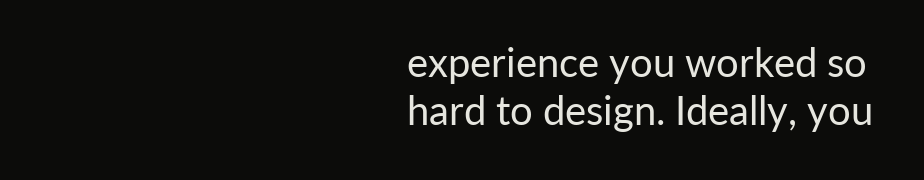experience you worked so hard to design. Ideally, you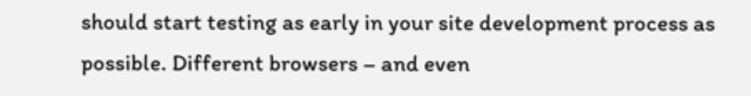should start testing as early in your site development process as possible. Different browsers – and even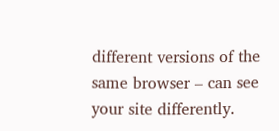different versions of the same browser – can see your site differently.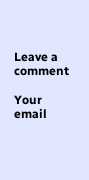Leave a comment

Your email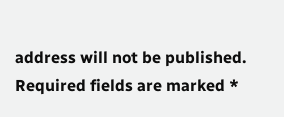address will not be published. Required fields are marked *